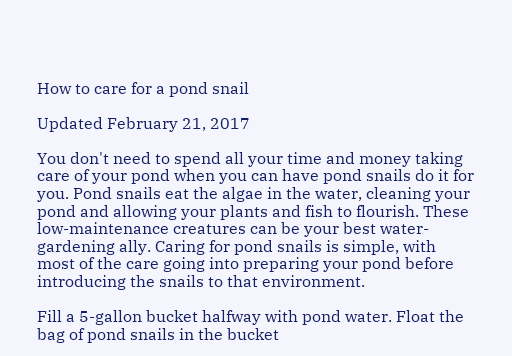How to care for a pond snail

Updated February 21, 2017

You don't need to spend all your time and money taking care of your pond when you can have pond snails do it for you. Pond snails eat the algae in the water, cleaning your pond and allowing your plants and fish to flourish. These low-maintenance creatures can be your best water-gardening ally. Caring for pond snails is simple, with most of the care going into preparing your pond before introducing the snails to that environment.

Fill a 5-gallon bucket halfway with pond water. Float the bag of pond snails in the bucket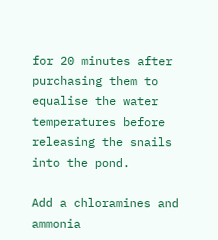for 20 minutes after purchasing them to equalise the water temperatures before releasing the snails into the pond.

Add a chloramines and ammonia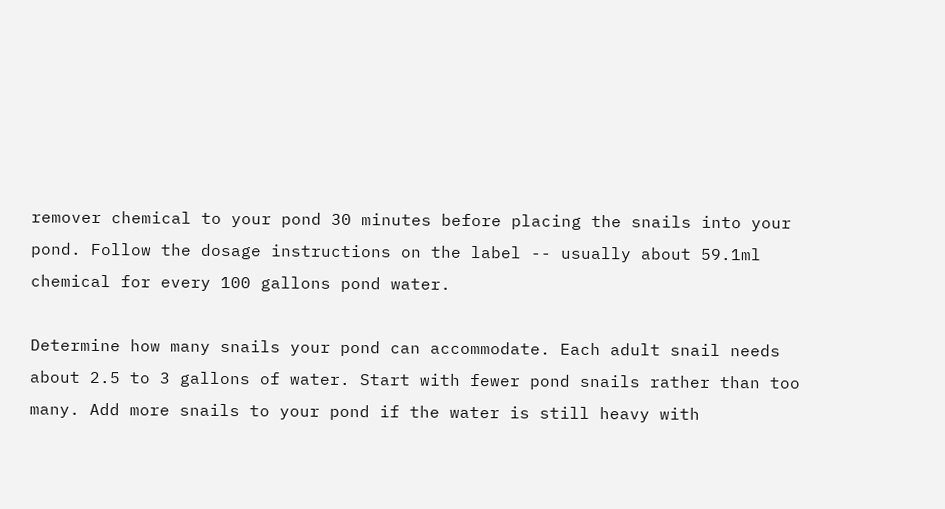remover chemical to your pond 30 minutes before placing the snails into your pond. Follow the dosage instructions on the label -- usually about 59.1ml chemical for every 100 gallons pond water.

Determine how many snails your pond can accommodate. Each adult snail needs about 2.5 to 3 gallons of water. Start with fewer pond snails rather than too many. Add more snails to your pond if the water is still heavy with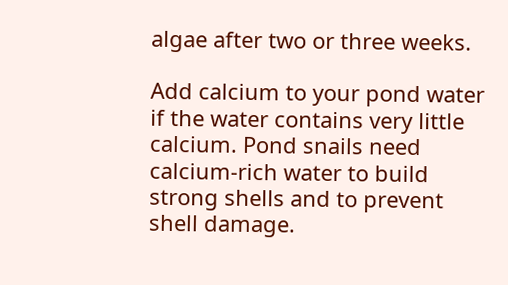algae after two or three weeks.

Add calcium to your pond water if the water contains very little calcium. Pond snails need calcium-rich water to build strong shells and to prevent shell damage.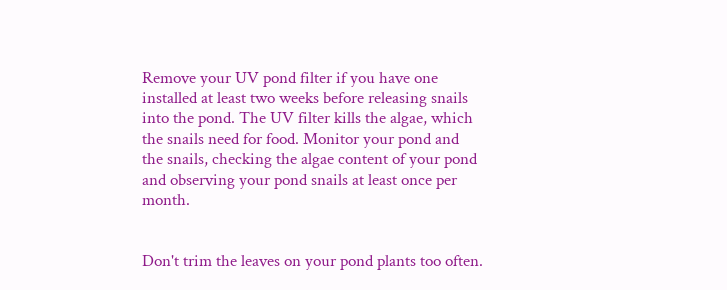Remove your UV pond filter if you have one installed at least two weeks before releasing snails into the pond. The UV filter kills the algae, which the snails need for food. Monitor your pond and the snails, checking the algae content of your pond and observing your pond snails at least once per month.


Don't trim the leaves on your pond plants too often.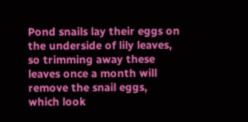Pond snails lay their eggs on the underside of lily leaves, so trimming away these leaves once a month will remove the snail eggs, which look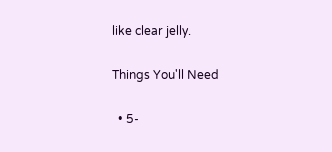like clear jelly.

Things You'll Need

  • 5-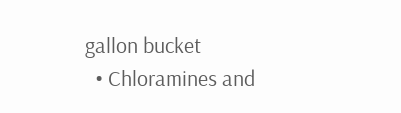gallon bucket
  • Chloramines and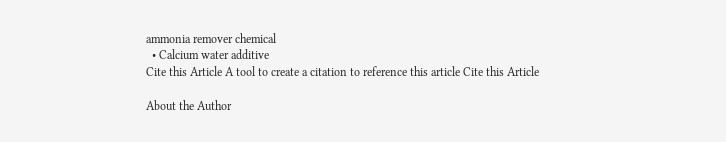ammonia remover chemical
  • Calcium water additive
Cite this Article A tool to create a citation to reference this article Cite this Article

About the Author